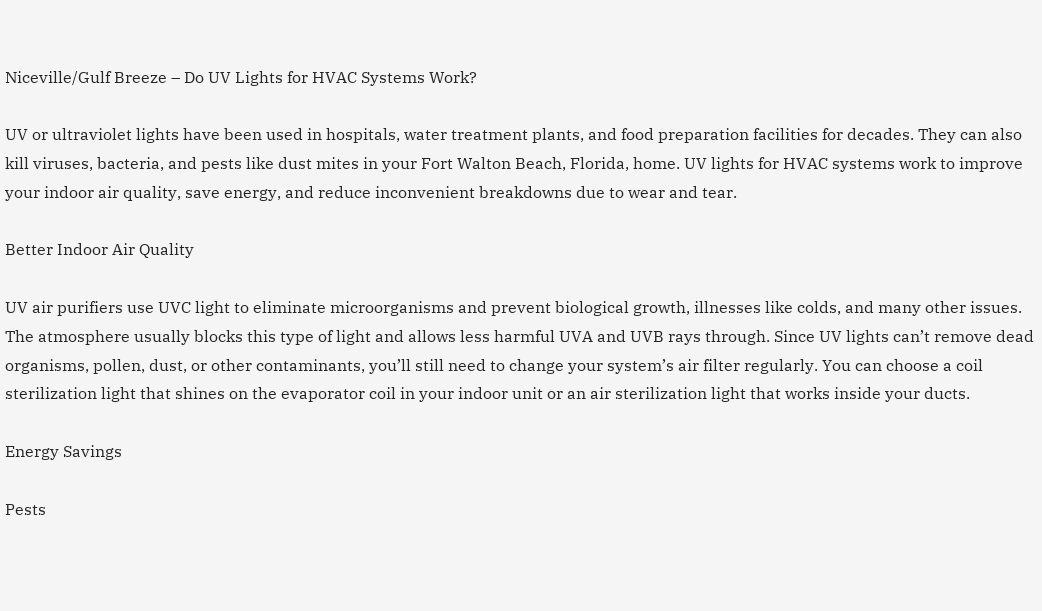Niceville/Gulf Breeze – Do UV Lights for HVAC Systems Work?

UV or ultraviolet lights have been used in hospitals, water treatment plants, and food preparation facilities for decades. They can also kill viruses, bacteria, and pests like dust mites in your Fort Walton Beach, Florida, home. UV lights for HVAC systems work to improve your indoor air quality, save energy, and reduce inconvenient breakdowns due to wear and tear.

Better Indoor Air Quality

UV air purifiers use UVC light to eliminate microorganisms and prevent biological growth, illnesses like colds, and many other issues. The atmosphere usually blocks this type of light and allows less harmful UVA and UVB rays through. Since UV lights can’t remove dead organisms, pollen, dust, or other contaminants, you’ll still need to change your system’s air filter regularly. You can choose a coil sterilization light that shines on the evaporator coil in your indoor unit or an air sterilization light that works inside your ducts.

Energy Savings

Pests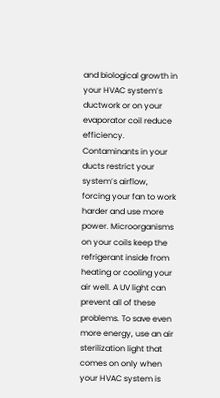and biological growth in your HVAC system’s ductwork or on your evaporator coil reduce efficiency. Contaminants in your ducts restrict your system’s airflow, forcing your fan to work harder and use more power. Microorganisms on your coils keep the refrigerant inside from heating or cooling your air well. A UV light can prevent all of these problems. To save even more energy, use an air sterilization light that comes on only when your HVAC system is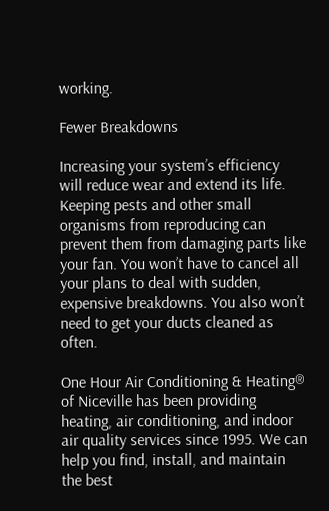working.

Fewer Breakdowns

Increasing your system’s efficiency will reduce wear and extend its life. Keeping pests and other small organisms from reproducing can prevent them from damaging parts like your fan. You won’t have to cancel all your plans to deal with sudden, expensive breakdowns. You also won’t need to get your ducts cleaned as often.

One Hour Air Conditioning & Heating® of Niceville has been providing heating, air conditioning, and indoor air quality services since 1995. We can help you find, install, and maintain the best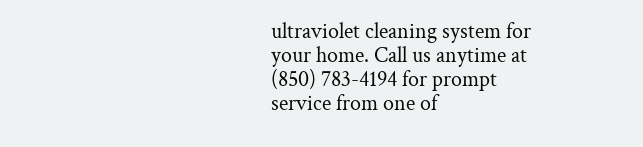ultraviolet cleaning system for your home. Call us anytime at (850) 783-4194 for prompt service from one of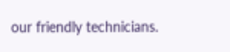our friendly technicians.